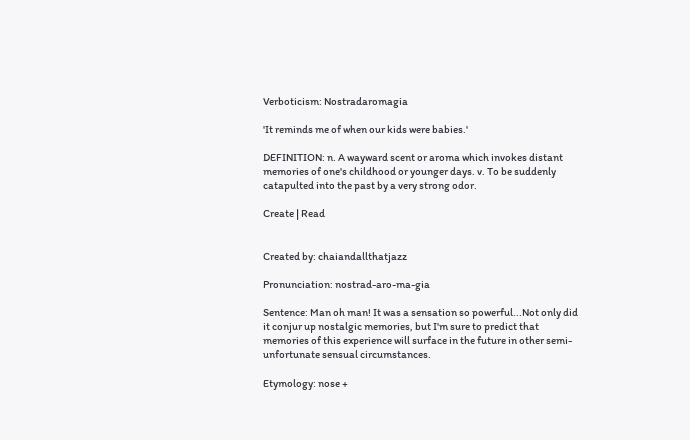Verboticism: Nostradaromagia

'It reminds me of when our kids were babies.'

DEFINITION: n. A wayward scent or aroma which invokes distant memories of one's childhood or younger days. v. To be suddenly catapulted into the past by a very strong odor.

Create | Read


Created by: chaiandallthatjazz

Pronunciation: nostrad-aro-ma-gia

Sentence: Man oh man! It was a sensation so powerful...Not only did it conjur up nostalgic memories, but I'm sure to predict that memories of this experience will surface in the future in other semi-unfortunate sensual circumstances.

Etymology: nose +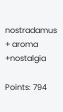nostradamus + aroma +nostalgia

Points: 794